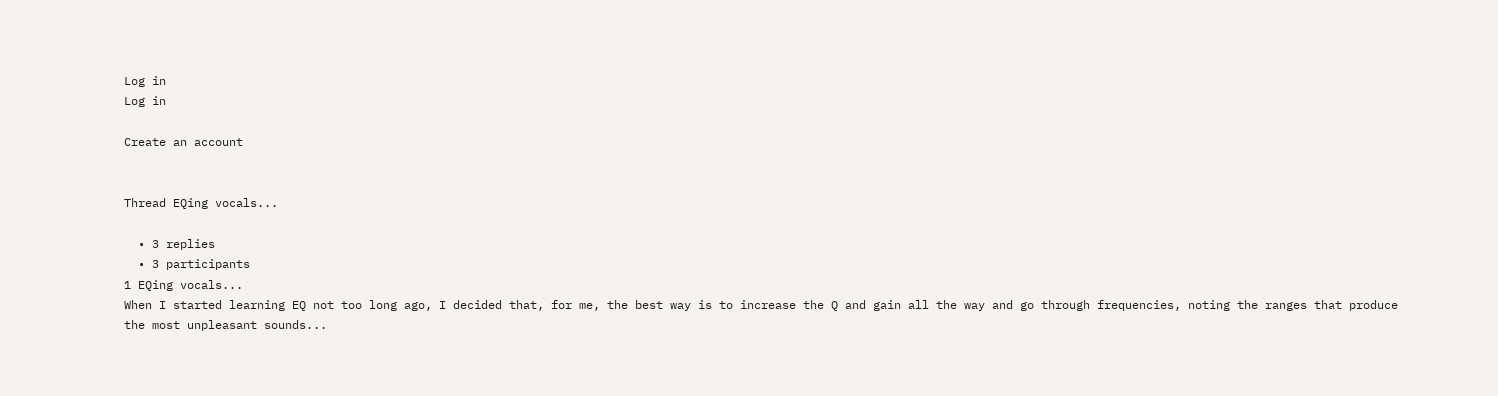Log in
Log in

Create an account


Thread EQing vocals...

  • 3 replies
  • 3 participants
1 EQing vocals...
When I started learning EQ not too long ago, I decided that, for me, the best way is to increase the Q and gain all the way and go through frequencies, noting the ranges that produce the most unpleasant sounds...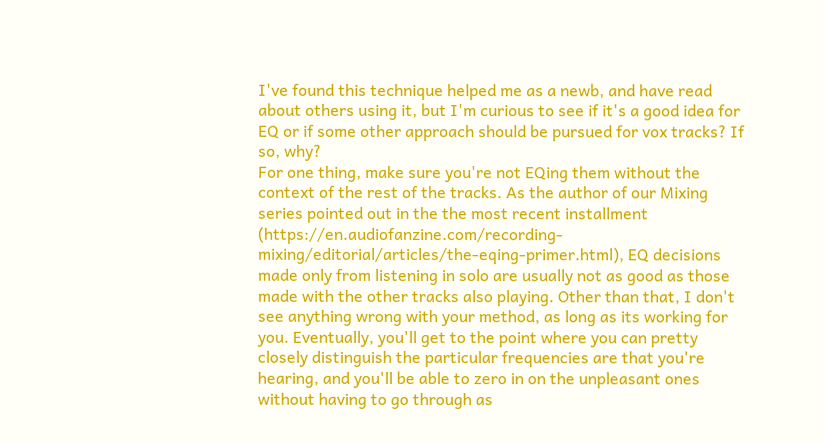I've found this technique helped me as a newb, and have read about others using it, but I'm curious to see if it's a good idea for EQ or if some other approach should be pursued for vox tracks? If so, why?
For one thing, make sure you're not EQing them without the context of the rest of the tracks. As the author of our Mixing series pointed out in the the most recent installment (https://en.audiofanzine.com/recording-mixing/editorial/articles/the-eqing-primer.html), EQ decisions made only from listening in solo are usually not as good as those made with the other tracks also playing. Other than that, I don't see anything wrong with your method, as long as its working for you. Eventually, you'll get to the point where you can pretty closely distinguish the particular frequencies are that you're hearing, and you'll be able to zero in on the unpleasant ones without having to go through as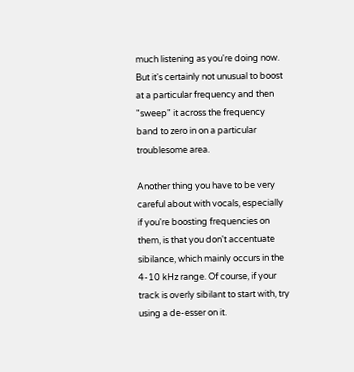much listening as you're doing now. But it's certainly not unusual to boost at a particular frequency and then "sweep" it across the frequency band to zero in on a particular troublesome area.

Another thing you have to be very careful about with vocals, especially if you're boosting frequencies on them, is that you don't accentuate sibilance, which mainly occurs in the 4-10 kHz range. Of course, if your track is overly sibilant to start with, try using a de-esser on it.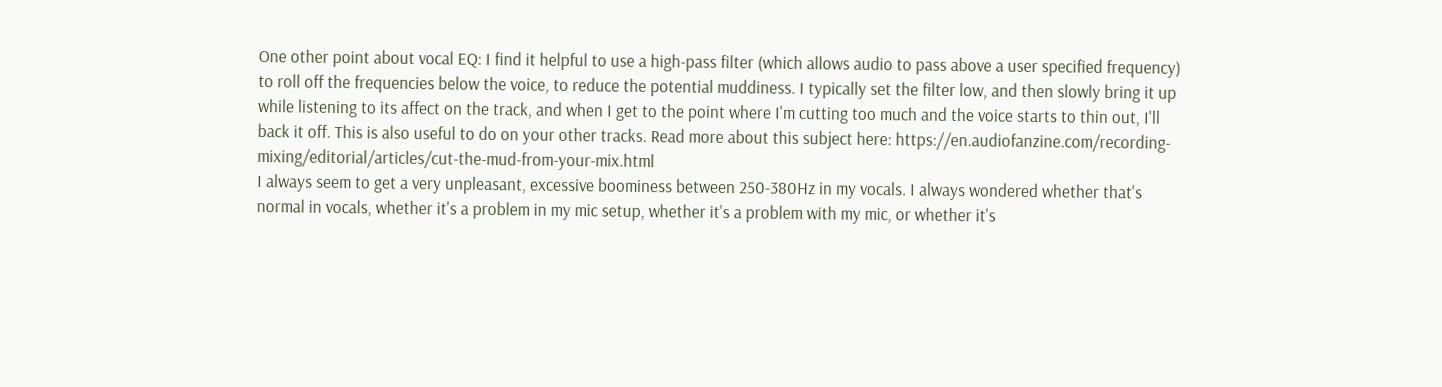One other point about vocal EQ: I find it helpful to use a high-pass filter (which allows audio to pass above a user specified frequency) to roll off the frequencies below the voice, to reduce the potential muddiness. I typically set the filter low, and then slowly bring it up while listening to its affect on the track, and when I get to the point where I'm cutting too much and the voice starts to thin out, I'll back it off. This is also useful to do on your other tracks. Read more about this subject here: https://en.audiofanzine.com/recording-mixing/editorial/articles/cut-the-mud-from-your-mix.html
I always seem to get a very unpleasant, excessive boominess between 250-380Hz in my vocals. I always wondered whether that's normal in vocals, whether it's a problem in my mic setup, whether it's a problem with my mic, or whether it's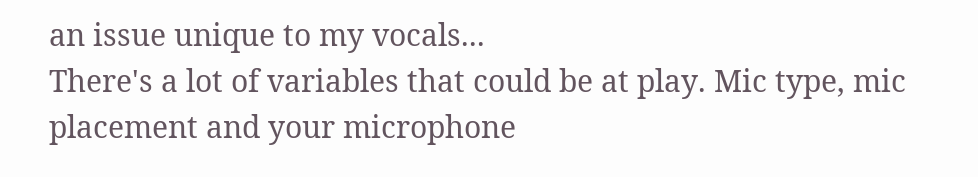an issue unique to my vocals...
There's a lot of variables that could be at play. Mic type, mic placement and your microphone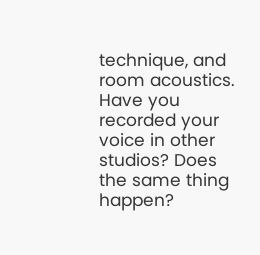technique, and room acoustics. Have you recorded your voice in other studios? Does the same thing happen?